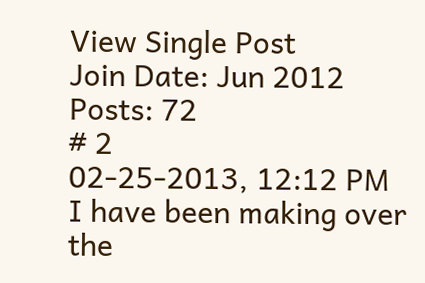View Single Post
Join Date: Jun 2012
Posts: 72
# 2
02-25-2013, 12:12 PM
I have been making over the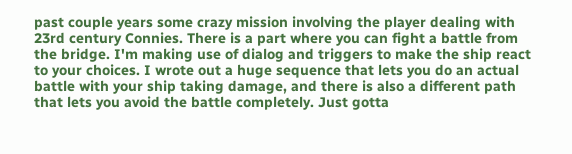past couple years some crazy mission involving the player dealing with 23rd century Connies. There is a part where you can fight a battle from the bridge. I'm making use of dialog and triggers to make the ship react to your choices. I wrote out a huge sequence that lets you do an actual battle with your ship taking damage, and there is also a different path that lets you avoid the battle completely. Just gotta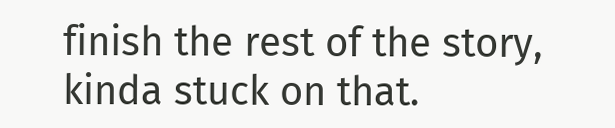finish the rest of the story, kinda stuck on that.